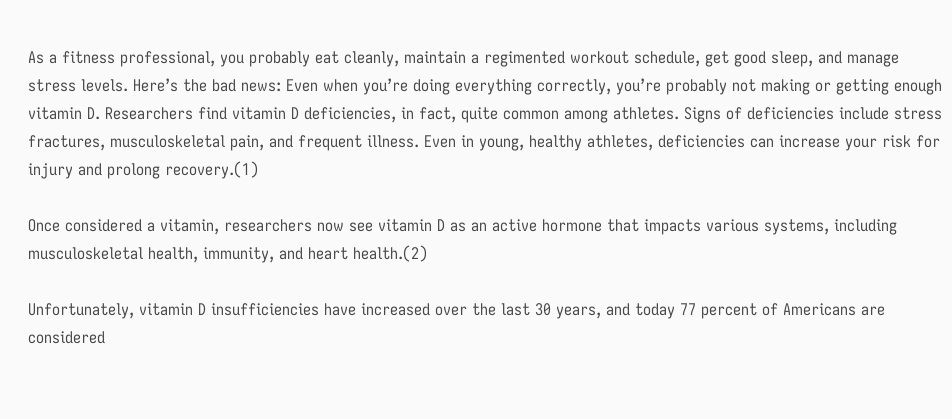As a fitness professional, you probably eat cleanly, maintain a regimented workout schedule, get good sleep, and manage stress levels. Here’s the bad news: Even when you’re doing everything correctly, you’re probably not making or getting enough vitamin D. Researchers find vitamin D deficiencies, in fact, quite common among athletes. Signs of deficiencies include stress fractures, musculoskeletal pain, and frequent illness. Even in young, healthy athletes, deficiencies can increase your risk for injury and prolong recovery.(1)

Once considered a vitamin, researchers now see vitamin D as an active hormone that impacts various systems, including musculoskeletal health, immunity, and heart health.(2)

Unfortunately, vitamin D insufficiencies have increased over the last 30 years, and today 77 percent of Americans are considered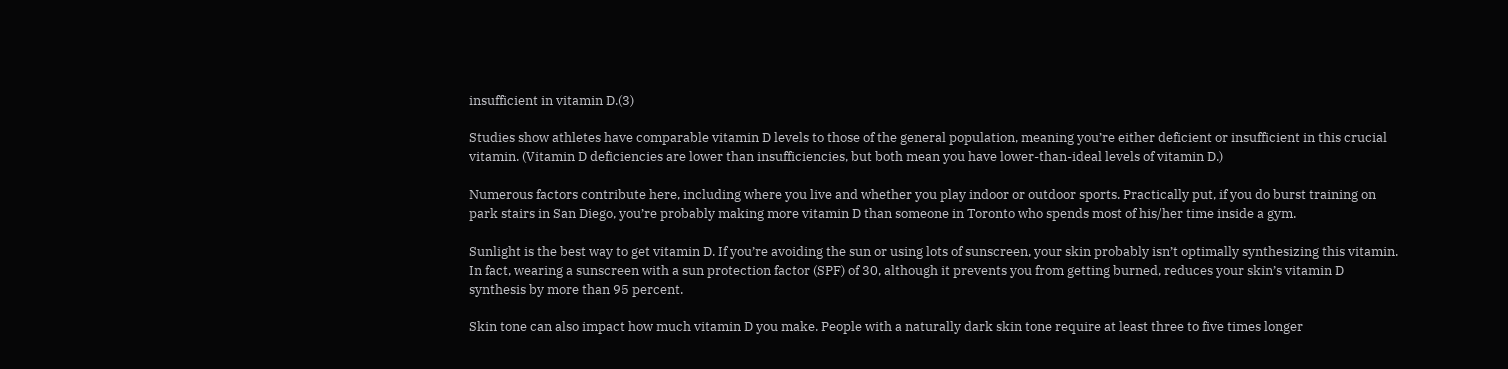insufficient in vitamin D.(3)

Studies show athletes have comparable vitamin D levels to those of the general population, meaning you’re either deficient or insufficient in this crucial vitamin. (Vitamin D deficiencies are lower than insufficiencies, but both mean you have lower-than-ideal levels of vitamin D.)

Numerous factors contribute here, including where you live and whether you play indoor or outdoor sports. Practically put, if you do burst training on park stairs in San Diego, you’re probably making more vitamin D than someone in Toronto who spends most of his/her time inside a gym.

Sunlight is the best way to get vitamin D. If you’re avoiding the sun or using lots of sunscreen, your skin probably isn’t optimally synthesizing this vitamin. In fact, wearing a sunscreen with a sun protection factor (SPF) of 30, although it prevents you from getting burned, reduces your skin’s vitamin D synthesis by more than 95 percent.

Skin tone can also impact how much vitamin D you make. People with a naturally dark skin tone require at least three to five times longer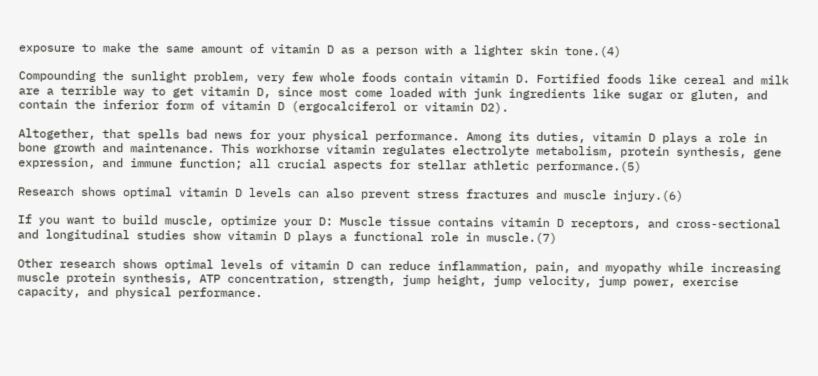exposure to make the same amount of vitamin D as a person with a lighter skin tone.(4)

Compounding the sunlight problem, very few whole foods contain vitamin D. Fortified foods like cereal and milk are a terrible way to get vitamin D, since most come loaded with junk ingredients like sugar or gluten, and contain the inferior form of vitamin D (ergocalciferol or vitamin D2).

Altogether, that spells bad news for your physical performance. Among its duties, vitamin D plays a role in bone growth and maintenance. This workhorse vitamin regulates electrolyte metabolism, protein synthesis, gene expression, and immune function; all crucial aspects for stellar athletic performance.(5)

Research shows optimal vitamin D levels can also prevent stress fractures and muscle injury.(6)

If you want to build muscle, optimize your D: Muscle tissue contains vitamin D receptors, and cross-sectional and longitudinal studies show vitamin D plays a functional role in muscle.(7)

Other research shows optimal levels of vitamin D can reduce inflammation, pain, and myopathy while increasing muscle protein synthesis, ATP concentration, strength, jump height, jump velocity, jump power, exercise capacity, and physical performance.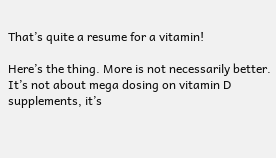That’s quite a resume for a vitamin!

Here’s the thing. More is not necessarily better. It’s not about mega dosing on vitamin D supplements, it’s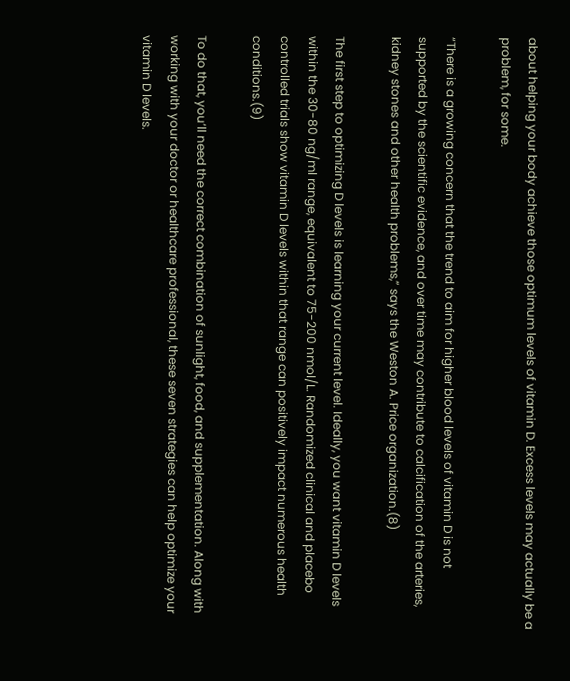about helping your body achieve those optimum levels of vitamin D. Excess levels may actually be a problem, for some.

“There is a growing concern that the trend to aim for higher blood levels of vitamin D is not supported by the scientific evidence, and over time may contribute to calcification of the arteries, kidney stones and other health problems,” says the Weston A. Price organization.(8)

The first step to optimizing D levels is learning your current level. Ideally, you want vitamin D levels within the 30-80 ng/ml range, equivalent to 75-200 nmol/L. Randomized clinical and placebo controlled trials show vitamin D levels within that range can positively impact numerous health conditions.(9)

To do that, you’ll need the correct combination of sunlight, food, and supplementation. Along with working with your doctor or healthcare professional, these seven strategies can help optimize your vitamin D levels.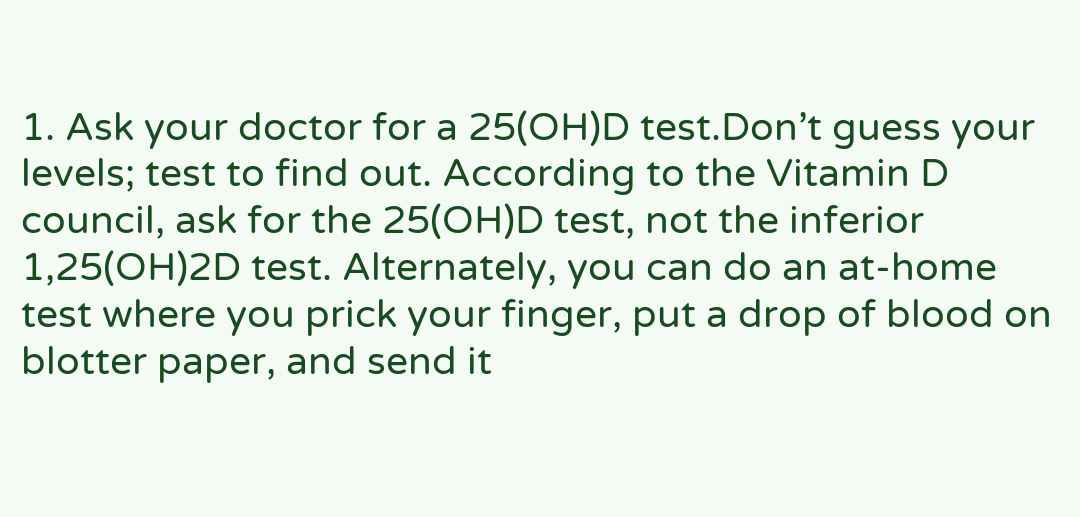1. Ask your doctor for a 25(OH)D test.Don’t guess your levels; test to find out. According to the Vitamin D council, ask for the 25(OH)D test, not the inferior 1,25(OH)2D test. Alternately, you can do an at-home test where you prick your finger, put a drop of blood on blotter paper, and send it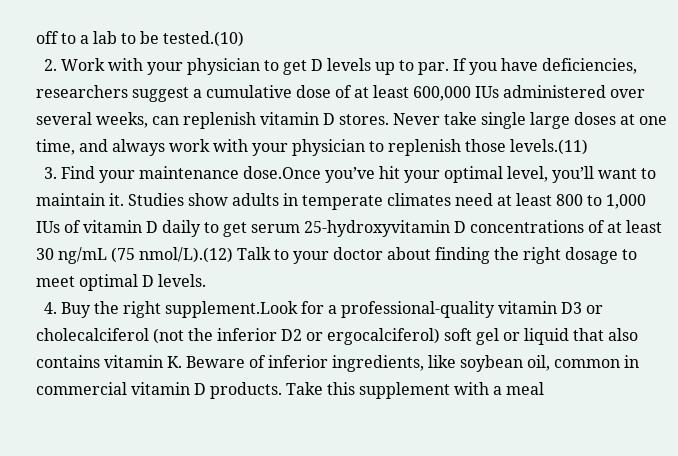off to a lab to be tested.(10)
  2. Work with your physician to get D levels up to par. If you have deficiencies, researchers suggest a cumulative dose of at least 600,000 IUs administered over several weeks, can replenish vitamin D stores. Never take single large doses at one time, and always work with your physician to replenish those levels.(11)
  3. Find your maintenance dose.Once you’ve hit your optimal level, you’ll want to maintain it. Studies show adults in temperate climates need at least 800 to 1,000 IUs of vitamin D daily to get serum 25-hydroxyvitamin D concentrations of at least 30 ng/mL (75 nmol/L).(12) Talk to your doctor about finding the right dosage to meet optimal D levels.
  4. Buy the right supplement.Look for a professional-quality vitamin D3 or cholecalciferol (not the inferior D2 or ergocalciferol) soft gel or liquid that also contains vitamin K. Beware of inferior ingredients, like soybean oil, common in commercial vitamin D products. Take this supplement with a meal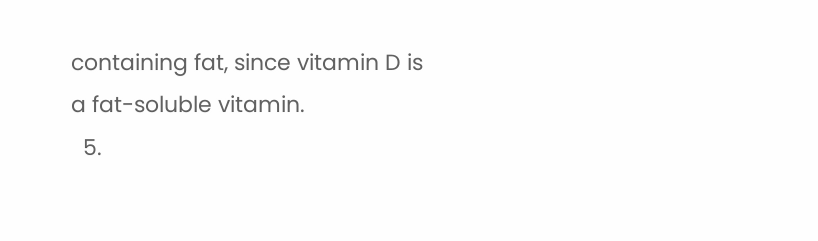containing fat, since vitamin D is a fat-soluble vitamin.
  5.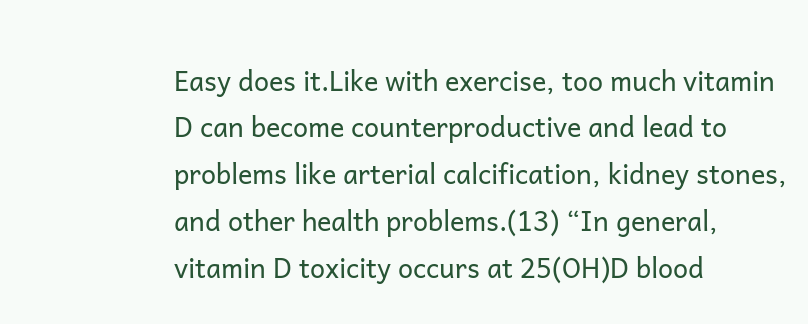Easy does it.Like with exercise, too much vitamin D can become counterproductive and lead to problems like arterial calcification, kidney stones, and other health problems.(13) “In general, vitamin D toxicity occurs at 25(OH)D blood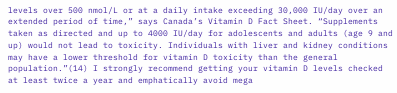levels over 500 nmol/L or at a daily intake exceeding 30,000 IU/day over an extended period of time,” says Canada’s Vitamin D Fact Sheet. “Supplements taken as directed and up to 4000 IU/day for adolescents and adults (age 9 and up) would not lead to toxicity. Individuals with liver and kidney conditions may have a lower threshold for vitamin D toxicity than the general population.”(14) I strongly recommend getting your vitamin D levels checked at least twice a year and emphatically avoid mega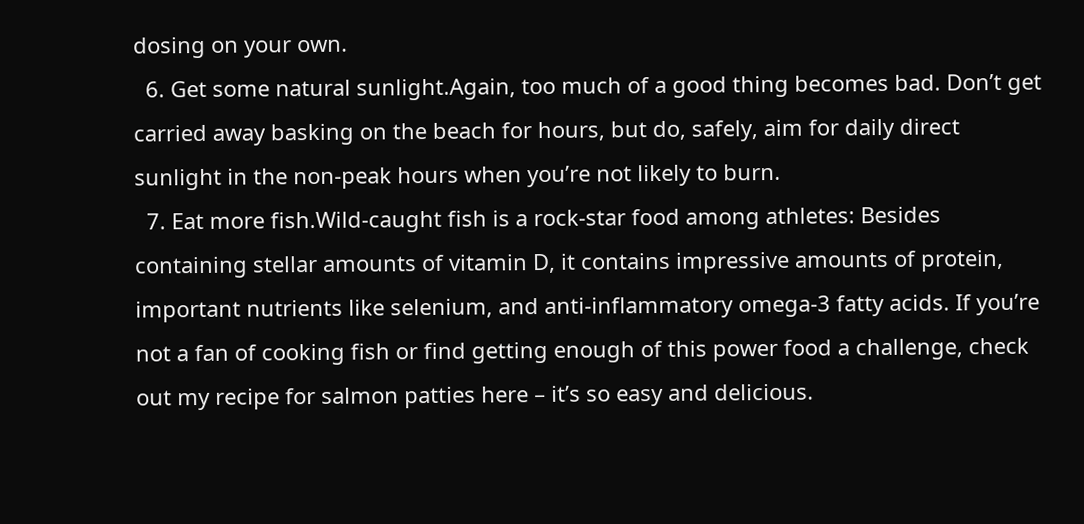dosing on your own.
  6. Get some natural sunlight.Again, too much of a good thing becomes bad. Don’t get carried away basking on the beach for hours, but do, safely, aim for daily direct sunlight in the non-peak hours when you’re not likely to burn.
  7. Eat more fish.Wild-caught fish is a rock-star food among athletes: Besides containing stellar amounts of vitamin D, it contains impressive amounts of protein, important nutrients like selenium, and anti-inflammatory omega-3 fatty acids. If you’re not a fan of cooking fish or find getting enough of this power food a challenge, check out my recipe for salmon patties here – it’s so easy and delicious.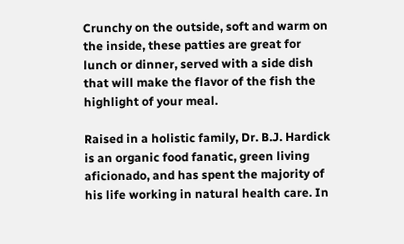Crunchy on the outside, soft and warm on the inside, these patties are great for lunch or dinner, served with a side dish that will make the flavor of the fish the highlight of your meal.

Raised in a holistic family, Dr. B.J. Hardick is an organic food fanatic, green living aficionado, and has spent the majority of his life working in natural health care. In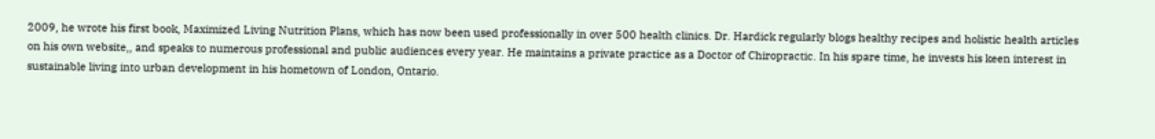2009, he wrote his first book, Maximized Living Nutrition Plans, which has now been used professionally in over 500 health clinics. Dr. Hardick regularly blogs healthy recipes and holistic health articles on his own website,, and speaks to numerous professional and public audiences every year. He maintains a private practice as a Doctor of Chiropractic. In his spare time, he invests his keen interest in sustainable living into urban development in his hometown of London, Ontario.